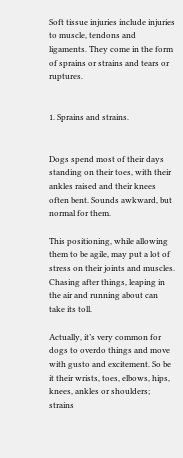Soft tissue injuries include injuries to muscle, tendons and ligaments. They come in the form of sprains or strains and tears or ruptures.


1. Sprains and strains.


Dogs spend most of their days standing on their toes, with their ankles raised and their knees often bent. Sounds awkward, but normal for them.

This positioning, while allowing them to be agile, may put a lot of stress on their joints and muscles. Chasing after things, leaping in the air and running about can take its toll.

Actually, it’s very common for dogs to overdo things and move with gusto and excitement. So be it their wrists, toes, elbows, hips, knees, ankles or shoulders; strains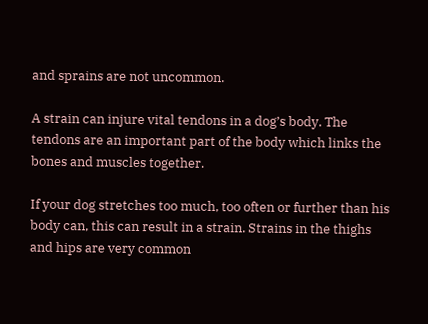and sprains are not uncommon.

A strain can injure vital tendons in a dog’s body. The tendons are an important part of the body which links the bones and muscles together.

If your dog stretches too much, too often or further than his body can, this can result in a strain. Strains in the thighs and hips are very common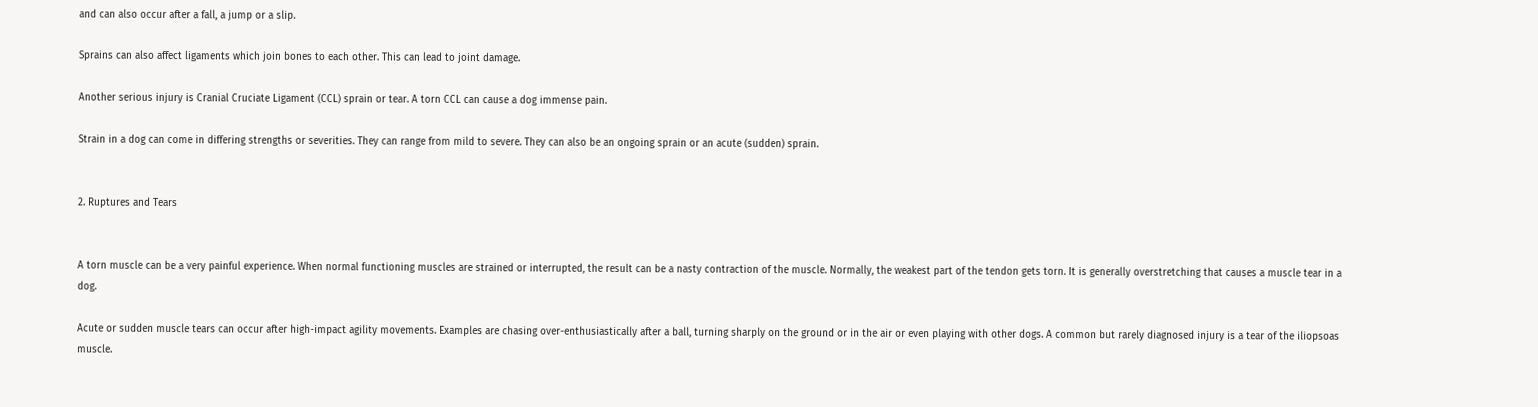and can also occur after a fall, a jump or a slip.

Sprains can also affect ligaments which join bones to each other. This can lead to joint damage.

Another serious injury is Cranial Cruciate Ligament (CCL) sprain or tear. A torn CCL can cause a dog immense pain.

Strain in a dog can come in differing strengths or severities. They can range from mild to severe. They can also be an ongoing sprain or an acute (sudden) sprain.


2. Ruptures and Tears


A torn muscle can be a very painful experience. When normal functioning muscles are strained or interrupted, the result can be a nasty contraction of the muscle. Normally, the weakest part of the tendon gets torn. It is generally overstretching that causes a muscle tear in a dog.

Acute or sudden muscle tears can occur after high-impact agility movements. Examples are chasing over-enthusiastically after a ball, turning sharply on the ground or in the air or even playing with other dogs. A common but rarely diagnosed injury is a tear of the iliopsoas muscle.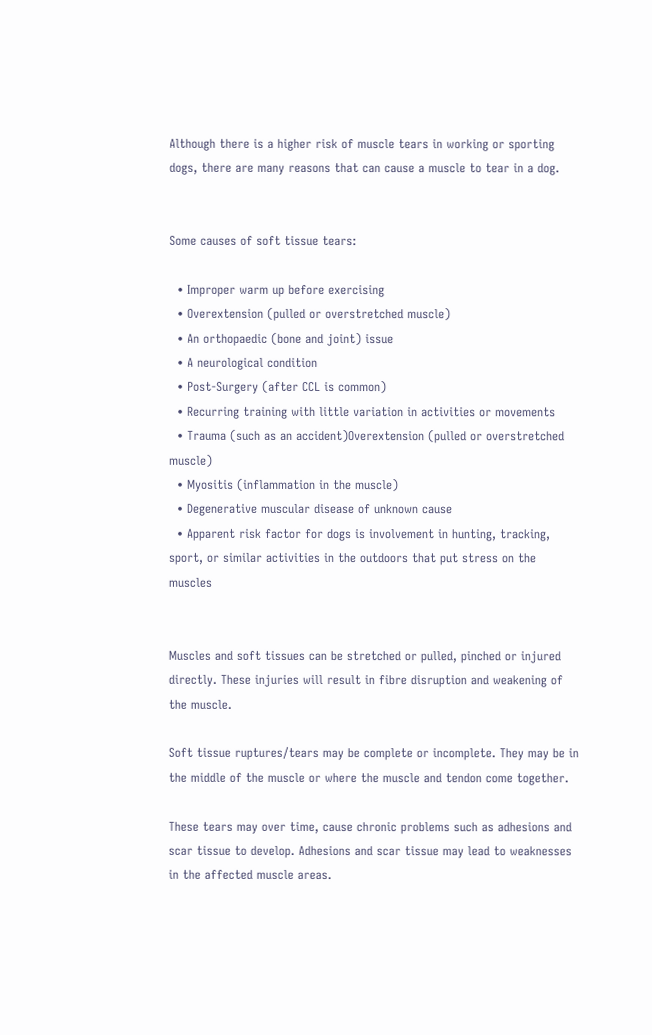Although there is a higher risk of muscle tears in working or sporting dogs, there are many reasons that can cause a muscle to tear in a dog.


Some causes of soft tissue tears:

  • Improper warm up before exercising
  • Overextension (pulled or overstretched muscle)
  • An orthopaedic (bone and joint) issue
  • A neurological condition
  • Post-Surgery (after CCL is common)
  • Recurring training with little variation in activities or movements
  • Trauma (such as an accident)Overextension (pulled or overstretched muscle)
  • Myositis (inflammation in the muscle)
  • Degenerative muscular disease of unknown cause
  • Apparent risk factor for dogs is involvement in hunting, tracking, sport, or similar activities in the outdoors that put stress on the muscles


Muscles and soft tissues can be stretched or pulled, pinched or injured directly. These injuries will result in fibre disruption and weakening of the muscle.

Soft tissue ruptures/tears may be complete or incomplete. They may be in the middle of the muscle or where the muscle and tendon come together.

These tears may over time, cause chronic problems such as adhesions and scar tissue to develop. Adhesions and scar tissue may lead to weaknesses in the affected muscle areas.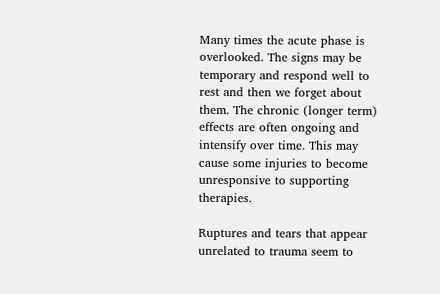Many times the acute phase is overlooked. The signs may be temporary and respond well to rest and then we forget about them. The chronic (longer term) effects are often ongoing and intensify over time. This may cause some injuries to become unresponsive to supporting therapies.

Ruptures and tears that appear unrelated to trauma seem to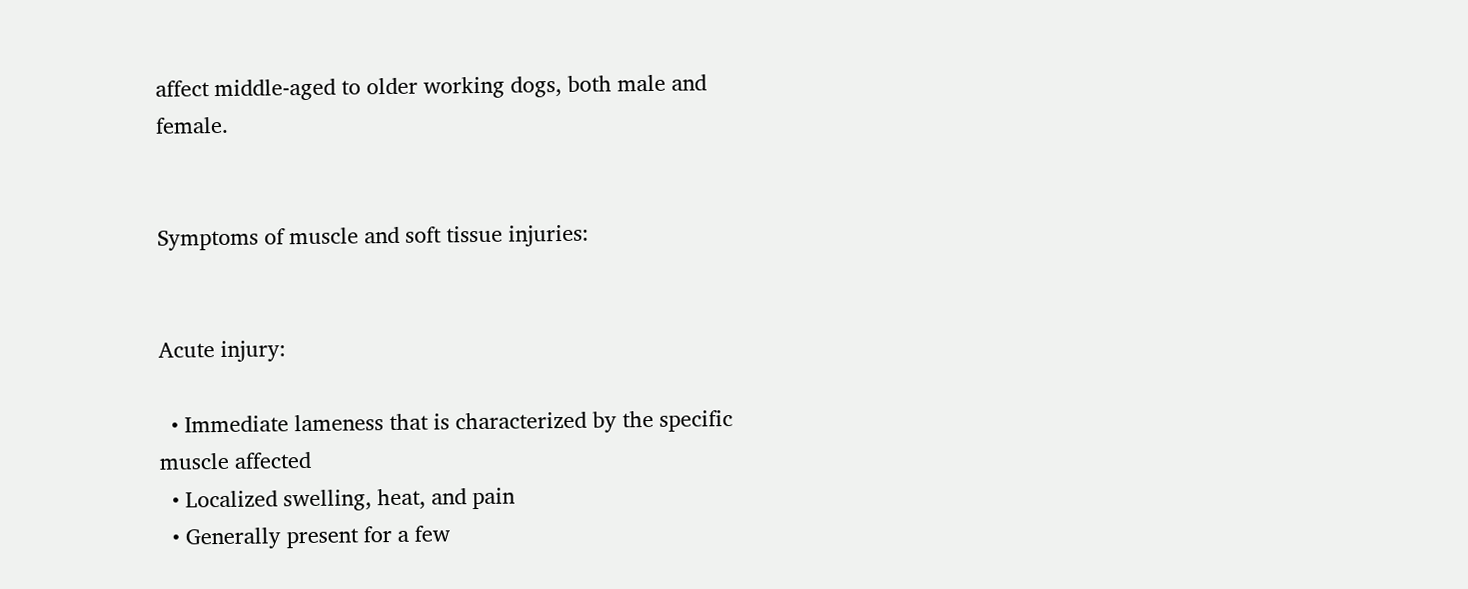affect middle-aged to older working dogs, both male and female.


Symptoms of muscle and soft tissue injuries:


Acute injury:

  • Immediate lameness that is characterized by the specific muscle affected
  • Localized swelling, heat, and pain
  • Generally present for a few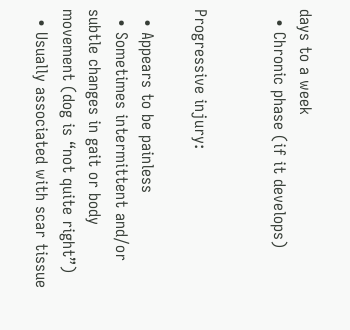days to a week
  • Chronic phase (if it develops)


Progressive injury:

  • Appears to be painless
  • Sometimes intermittent and/or subtle changes in gait or body movement (dog is “not quite right”)
  • Usually associated with scar tissue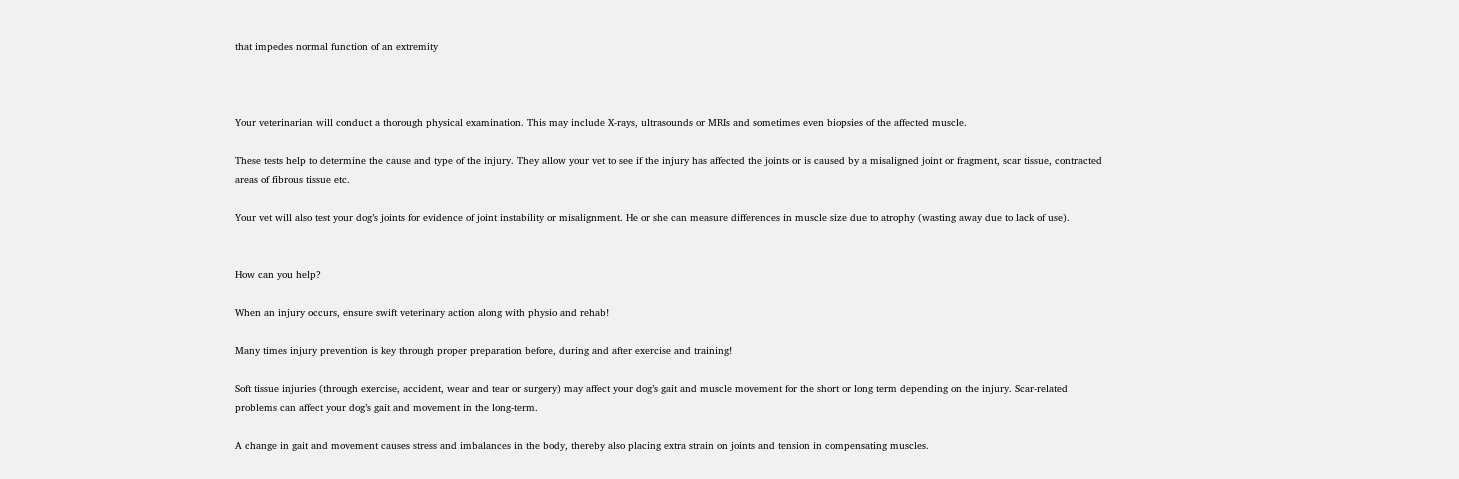that impedes normal function of an extremity



Your veterinarian will conduct a thorough physical examination. This may include X-rays, ultrasounds or MRIs and sometimes even biopsies of the affected muscle.

These tests help to determine the cause and type of the injury. They allow your vet to see if the injury has affected the joints or is caused by a misaligned joint or fragment, scar tissue, contracted areas of fibrous tissue etc.

Your vet will also test your dog’s joints for evidence of joint instability or misalignment. He or she can measure differences in muscle size due to atrophy (wasting away due to lack of use).


How can you help?

When an injury occurs, ensure swift veterinary action along with physio and rehab!

Many times injury prevention is key through proper preparation before, during and after exercise and training!

Soft tissue injuries (through exercise, accident, wear and tear or surgery) may affect your dog’s gait and muscle movement for the short or long term depending on the injury. Scar-related problems can affect your dog’s gait and movement in the long-term.

A change in gait and movement causes stress and imbalances in the body, thereby also placing extra strain on joints and tension in compensating muscles.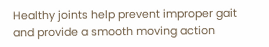Healthy joints help prevent improper gait and provide a smooth moving action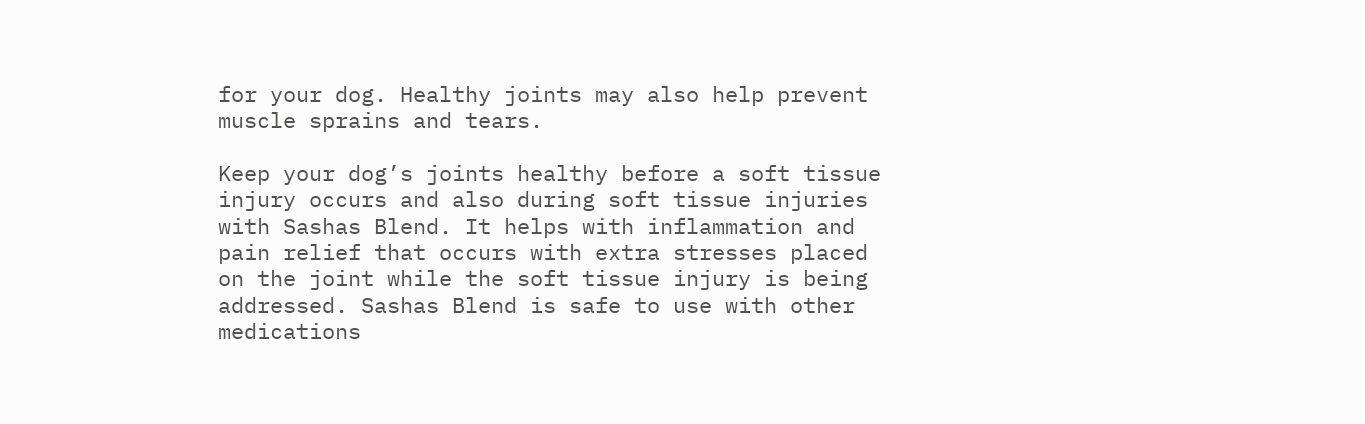for your dog. Healthy joints may also help prevent muscle sprains and tears.

Keep your dog’s joints healthy before a soft tissue injury occurs and also during soft tissue injuries with Sashas Blend. It helps with inflammation and pain relief that occurs with extra stresses placed on the joint while the soft tissue injury is being addressed. Sashas Blend is safe to use with other medications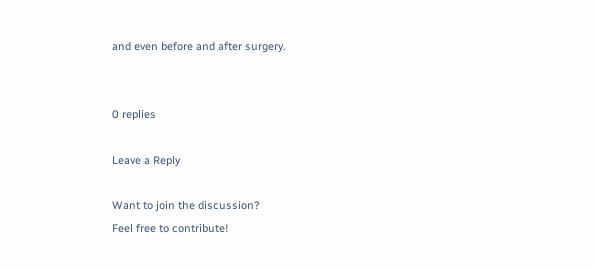and even before and after surgery.


0 replies

Leave a Reply

Want to join the discussion?
Feel free to contribute!